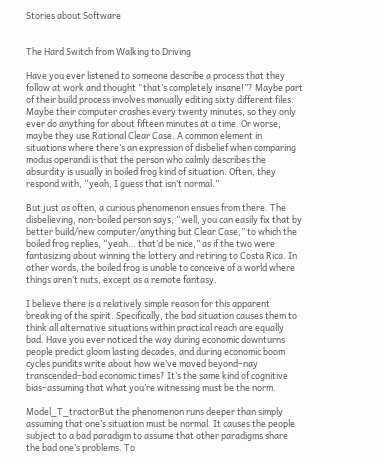Stories about Software


The Hard Switch from Walking to Driving

Have you ever listened to someone describe a process that they follow at work and thought “that’s completely insane!”? Maybe part of their build process involves manually editing sixty different files. Maybe their computer crashes every twenty minutes, so they only ever do anything for about fifteen minutes at a time. Or worse, maybe they use Rational Clear Case. A common element in situations where there’s an expression of disbelief when comparing modus operandi is that the person who calmly describes the absurdity is usually in boiled frog kind of situation. Often, they respond with, “yeah, I guess that isn’t normal.”

But just as often, a curious phenomenon ensues from there. The disbelieving, non-boiled person says, “well, you can easily fix that by better build/new computer/anything but Clear Case,” to which the boiled frog replies, “yeah… that’d be nice,” as if the two were fantasizing about winning the lottery and retiring to Costa Rica. In other words, the boiled frog is unable to conceive of a world where things aren’t nuts, except as a remote fantasy.

I believe there is a relatively simple reason for this apparent breaking of the spirit. Specifically, the bad situation causes them to think all alternative situations within practical reach are equally bad. Have you ever noticed the way during economic downturns people predict gloom lasting decades, and during economic boom cycles pundits write about how we’ve moved beyond–nay transcended–bad economic times? It’s the same kind of cognitive bias–assuming that what you’re witnessing must be the norm.

Model_T_tractorBut the phenomenon runs deeper than simply assuming that one’s situation must be normal. It causes the people subject to a bad paradigm to assume that other paradigms share the bad one’s problems. To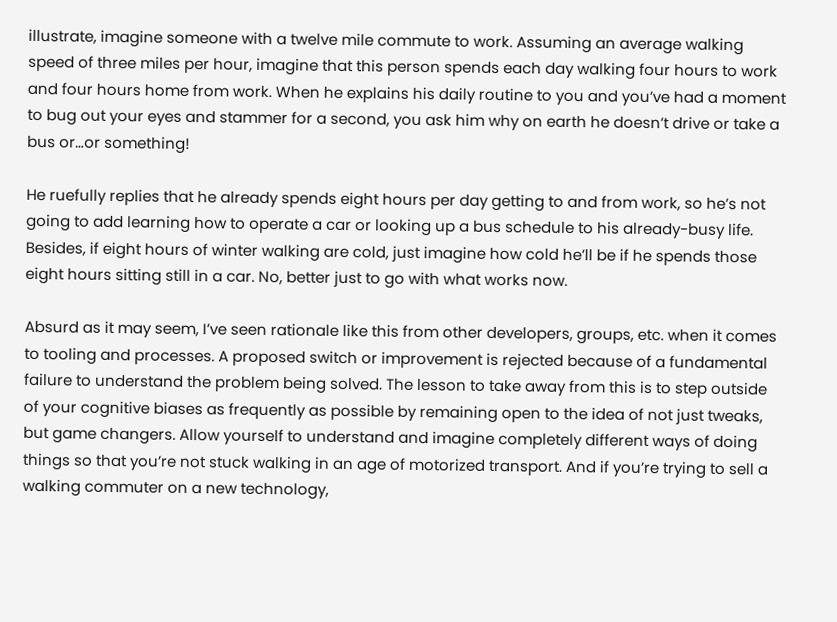illustrate, imagine someone with a twelve mile commute to work. Assuming an average walking speed of three miles per hour, imagine that this person spends each day walking four hours to work and four hours home from work. When he explains his daily routine to you and you’ve had a moment to bug out your eyes and stammer for a second, you ask him why on earth he doesn’t drive or take a bus or…or something!

He ruefully replies that he already spends eight hours per day getting to and from work, so he’s not going to add learning how to operate a car or looking up a bus schedule to his already-busy life. Besides, if eight hours of winter walking are cold, just imagine how cold he’ll be if he spends those eight hours sitting still in a car. No, better just to go with what works now.

Absurd as it may seem, I’ve seen rationale like this from other developers, groups, etc. when it comes to tooling and processes. A proposed switch or improvement is rejected because of a fundamental failure to understand the problem being solved. The lesson to take away from this is to step outside of your cognitive biases as frequently as possible by remaining open to the idea of not just tweaks, but game changers. Allow yourself to understand and imagine completely different ways of doing things so that you’re not stuck walking in an age of motorized transport. And if you’re trying to sell a walking commuter on a new technology,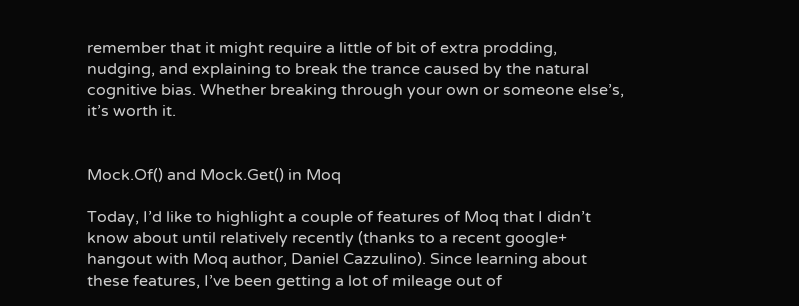remember that it might require a little of bit of extra prodding, nudging, and explaining to break the trance caused by the natural cognitive bias. Whether breaking through your own or someone else’s, it’s worth it.


Mock.Of() and Mock.Get() in Moq

Today, I’d like to highlight a couple of features of Moq that I didn’t know about until relatively recently (thanks to a recent google+ hangout with Moq author, Daniel Cazzulino). Since learning about these features, I’ve been getting a lot of mileage out of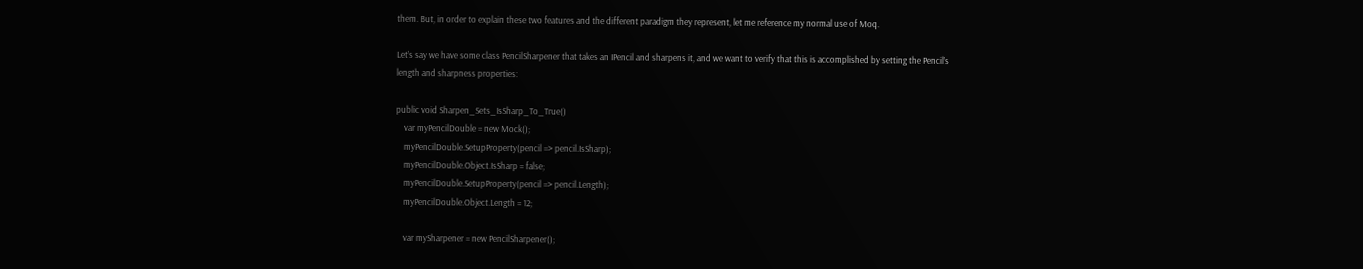them. But, in order to explain these two features and the different paradigm they represent, let me reference my normal use of Moq.

Let’s say we have some class PencilSharpener that takes an IPencil and sharpens it, and we want to verify that this is accomplished by setting the Pencil’s length and sharpness properties:

public void Sharpen_Sets_IsSharp_To_True()
    var myPencilDouble = new Mock();
    myPencilDouble.SetupProperty(pencil => pencil.IsSharp);
    myPencilDouble.Object.IsSharp = false;
    myPencilDouble.SetupProperty(pencil => pencil.Length);
    myPencilDouble.Object.Length = 12;

    var mySharpener = new PencilSharpener();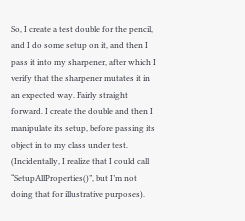So, I create a test double for the pencil, and I do some setup on it, and then I pass it into my sharpener, after which I verify that the sharpener mutates it in an expected way. Fairly straight forward. I create the double and then I manipulate its setup, before passing its object in to my class under test. (Incidentally, I realize that I could call “SetupAllProperties()”, but I’m not doing that for illustrative purposes).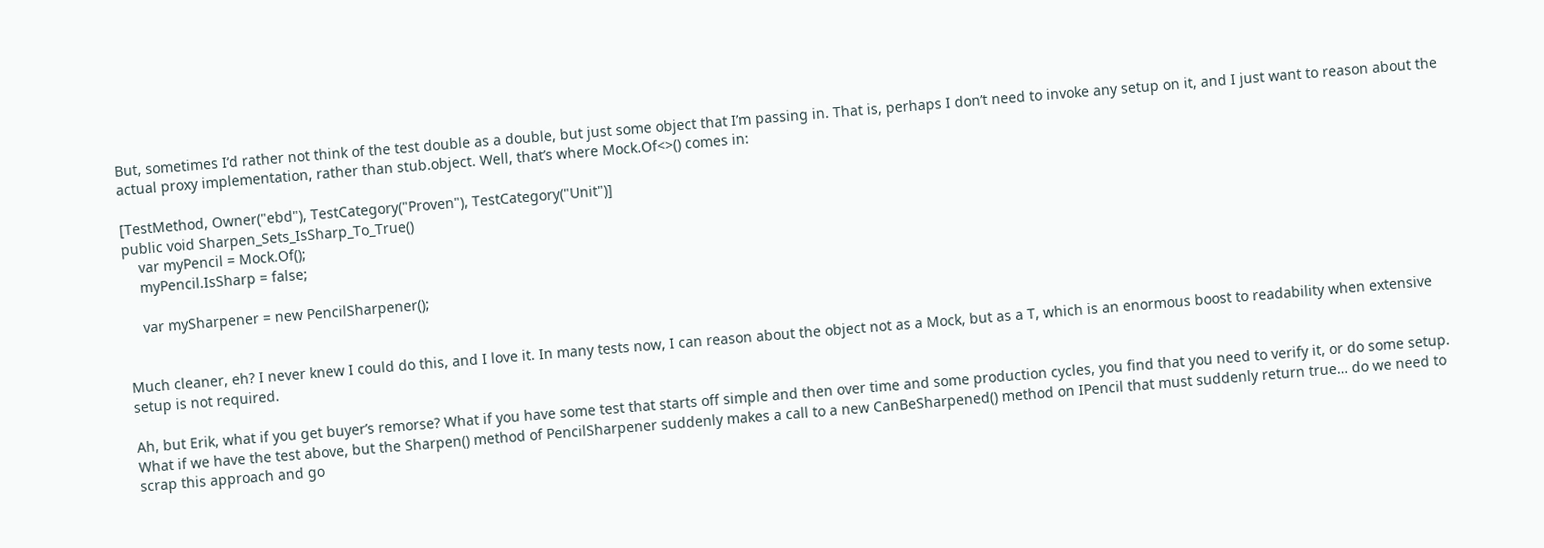But, sometimes I’d rather not think of the test double as a double, but just some object that I’m passing in. That is, perhaps I don’t need to invoke any setup on it, and I just want to reason about the actual proxy implementation, rather than stub.object. Well, that’s where Mock.Of<>() comes in:

[TestMethod, Owner("ebd"), TestCategory("Proven"), TestCategory("Unit")]
public void Sharpen_Sets_IsSharp_To_True()
    var myPencil = Mock.Of();
    myPencil.IsSharp = false;

    var mySharpener = new PencilSharpener();


Much cleaner, eh? I never knew I could do this, and I love it. In many tests now, I can reason about the object not as a Mock, but as a T, which is an enormous boost to readability when extensive setup is not required.

Ah, but Erik, what if you get buyer’s remorse? What if you have some test that starts off simple and then over time and some production cycles, you find that you need to verify it, or do some setup. What if we have the test above, but the Sharpen() method of PencilSharpener suddenly makes a call to a new CanBeSharpened() method on IPencil that must suddenly return true… do we need to scrap this approach and go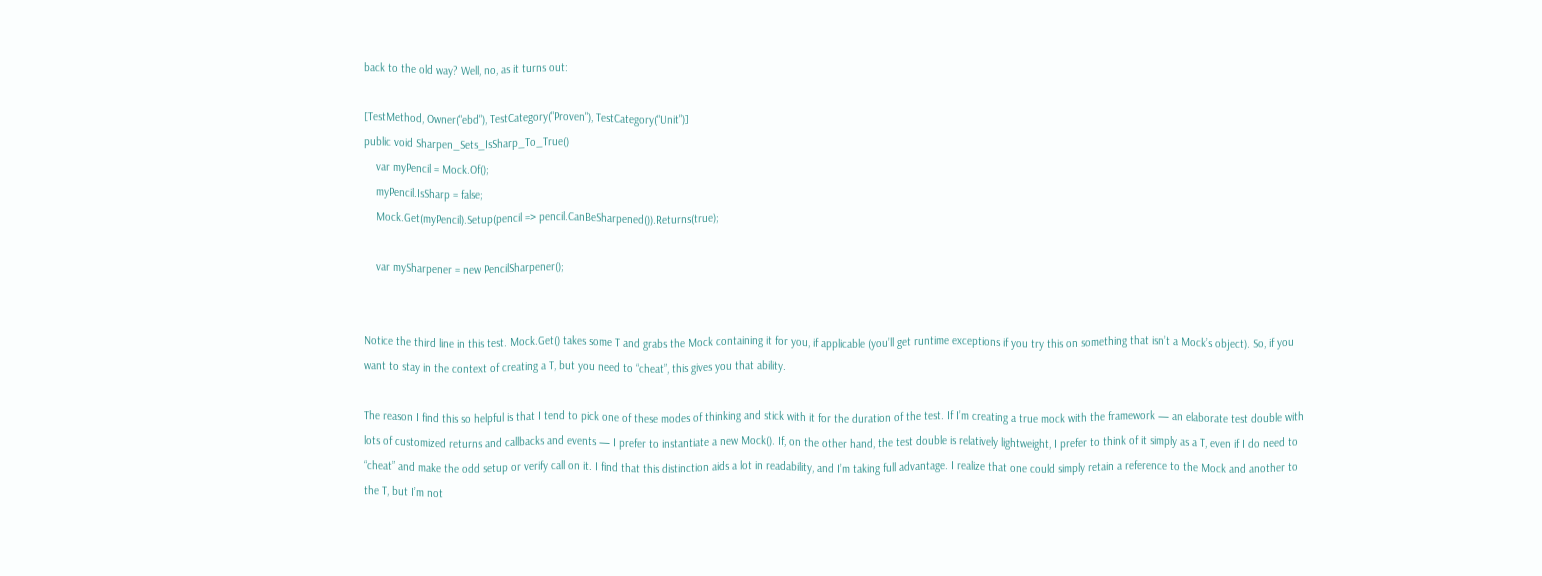back to the old way? Well, no, as it turns out:

[TestMethod, Owner("ebd"), TestCategory("Proven"), TestCategory("Unit")]
public void Sharpen_Sets_IsSharp_To_True()
    var myPencil = Mock.Of();
    myPencil.IsSharp = false;
    Mock.Get(myPencil).Setup(pencil => pencil.CanBeSharpened()).Returns(true);

    var mySharpener = new PencilSharpener();


Notice the third line in this test. Mock.Get() takes some T and grabs the Mock containing it for you, if applicable (you’ll get runtime exceptions if you try this on something that isn’t a Mock’s object). So, if you want to stay in the context of creating a T, but you need to “cheat”, this gives you that ability.

The reason I find this so helpful is that I tend to pick one of these modes of thinking and stick with it for the duration of the test. If I’m creating a true mock with the framework — an elaborate test double with lots of customized returns and callbacks and events — I prefer to instantiate a new Mock(). If, on the other hand, the test double is relatively lightweight, I prefer to think of it simply as a T, even if I do need to “cheat” and make the odd setup or verify call on it. I find that this distinction aids a lot in readability, and I’m taking full advantage. I realize that one could simply retain a reference to the Mock and another to the T, but I’m not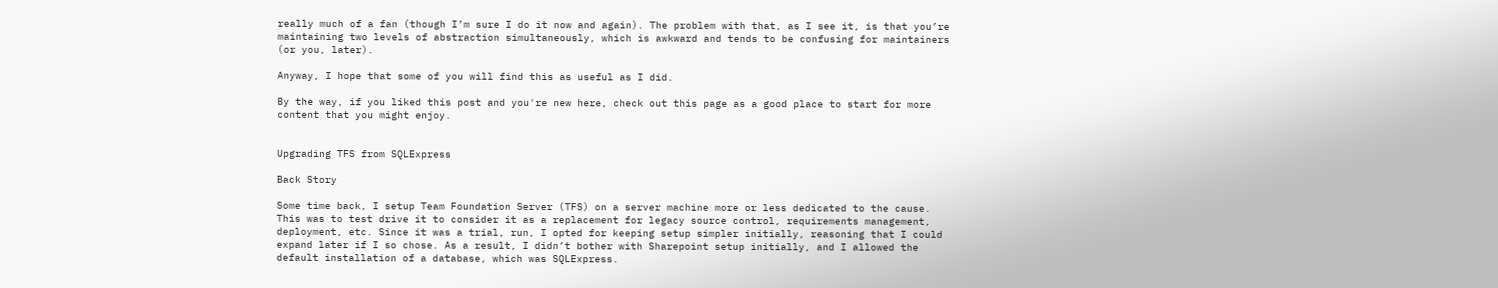really much of a fan (though I’m sure I do it now and again). The problem with that, as I see it, is that you’re maintaining two levels of abstraction simultaneously, which is awkward and tends to be confusing for maintainers (or you, later).

Anyway, I hope that some of you will find this as useful as I did.

By the way, if you liked this post and you're new here, check out this page as a good place to start for more content that you might enjoy.


Upgrading TFS from SQLExpress

Back Story

Some time back, I setup Team Foundation Server (TFS) on a server machine more or less dedicated to the cause. This was to test drive it to consider it as a replacement for legacy source control, requirements management, deployment, etc. Since it was a trial, run, I opted for keeping setup simpler initially, reasoning that I could expand later if I so chose. As a result, I didn’t bother with Sharepoint setup initially, and I allowed the default installation of a database, which was SQLExpress.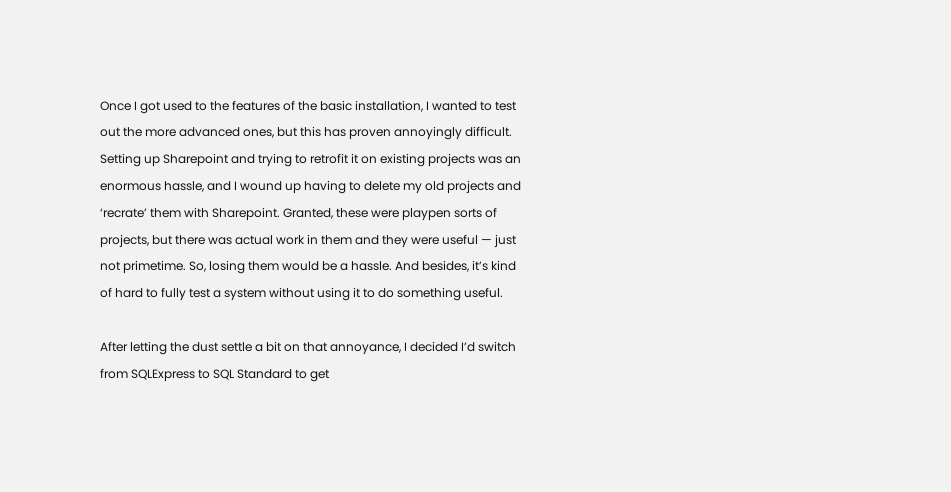Once I got used to the features of the basic installation, I wanted to test out the more advanced ones, but this has proven annoyingly difficult. Setting up Sharepoint and trying to retrofit it on existing projects was an enormous hassle, and I wound up having to delete my old projects and ‘recrate’ them with Sharepoint. Granted, these were playpen sorts of projects, but there was actual work in them and they were useful — just not primetime. So, losing them would be a hassle. And besides, it’s kind of hard to fully test a system without using it to do something useful.

After letting the dust settle a bit on that annoyance, I decided I’d switch from SQLExpress to SQL Standard to get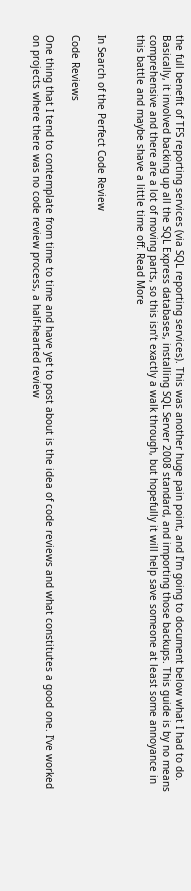the full benefit of TFS reporting services (via SQL reporting services). This was another huge pain point, and I’m going to document below what I had to do. Basically, it involved backing up all the SQL Express databases, installing SQL Server 2008 standard, and importing those backups. This guide is by no means comprehensive and there are a lot of moving parts, so this isn’t exactly a walk through, but hopefully it will help save someone at least some annoyance in this battle and maybe shave a little time off. Read More


In Search of the Perfect Code Review

Code Reviews

One thing that I tend to contemplate from time to time and have yet to post about is the idea of code reviews and what constitutes a good one. I’ve worked on projects where there was no code review process, a half-hearted review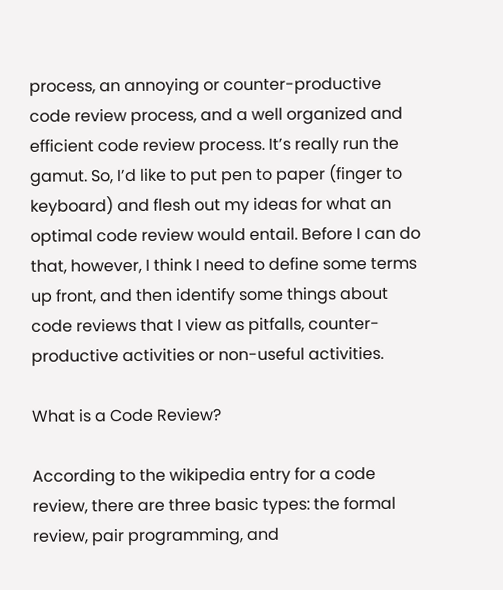process, an annoying or counter-productive code review process, and a well organized and efficient code review process. It’s really run the gamut. So, I’d like to put pen to paper (finger to keyboard) and flesh out my ideas for what an optimal code review would entail. Before I can do that, however, I think I need to define some terms up front, and then identify some things about code reviews that I view as pitfalls, counter-productive activities or non-useful activities.

What is a Code Review?

According to the wikipedia entry for a code review, there are three basic types: the formal review, pair programming, and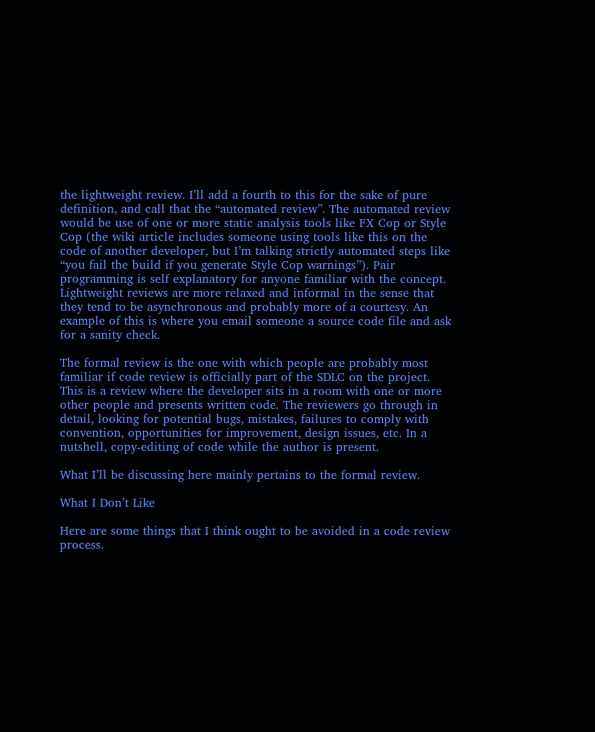the lightweight review. I’ll add a fourth to this for the sake of pure definition, and call that the “automated review”. The automated review would be use of one or more static analysis tools like FX Cop or Style Cop (the wiki article includes someone using tools like this on the code of another developer, but I’m talking strictly automated steps like “you fail the build if you generate Style Cop warnings”). Pair programming is self explanatory for anyone familiar with the concept. Lightweight reviews are more relaxed and informal in the sense that they tend to be asynchronous and probably more of a courtesy. An example of this is where you email someone a source code file and ask for a sanity check.

The formal review is the one with which people are probably most familiar if code review is officially part of the SDLC on the project. This is a review where the developer sits in a room with one or more other people and presents written code. The reviewers go through in detail, looking for potential bugs, mistakes, failures to comply with convention, opportunities for improvement, design issues, etc. In a nutshell, copy-editing of code while the author is present.

What I’ll be discussing here mainly pertains to the formal review.

What I Don’t Like

Here are some things that I think ought to be avoided in a code review process.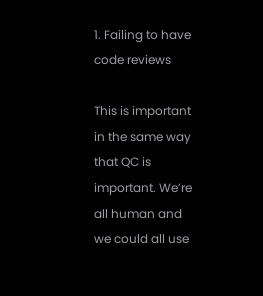1. Failing to have code reviews

This is important in the same way that QC is important. We’re all human and we could all use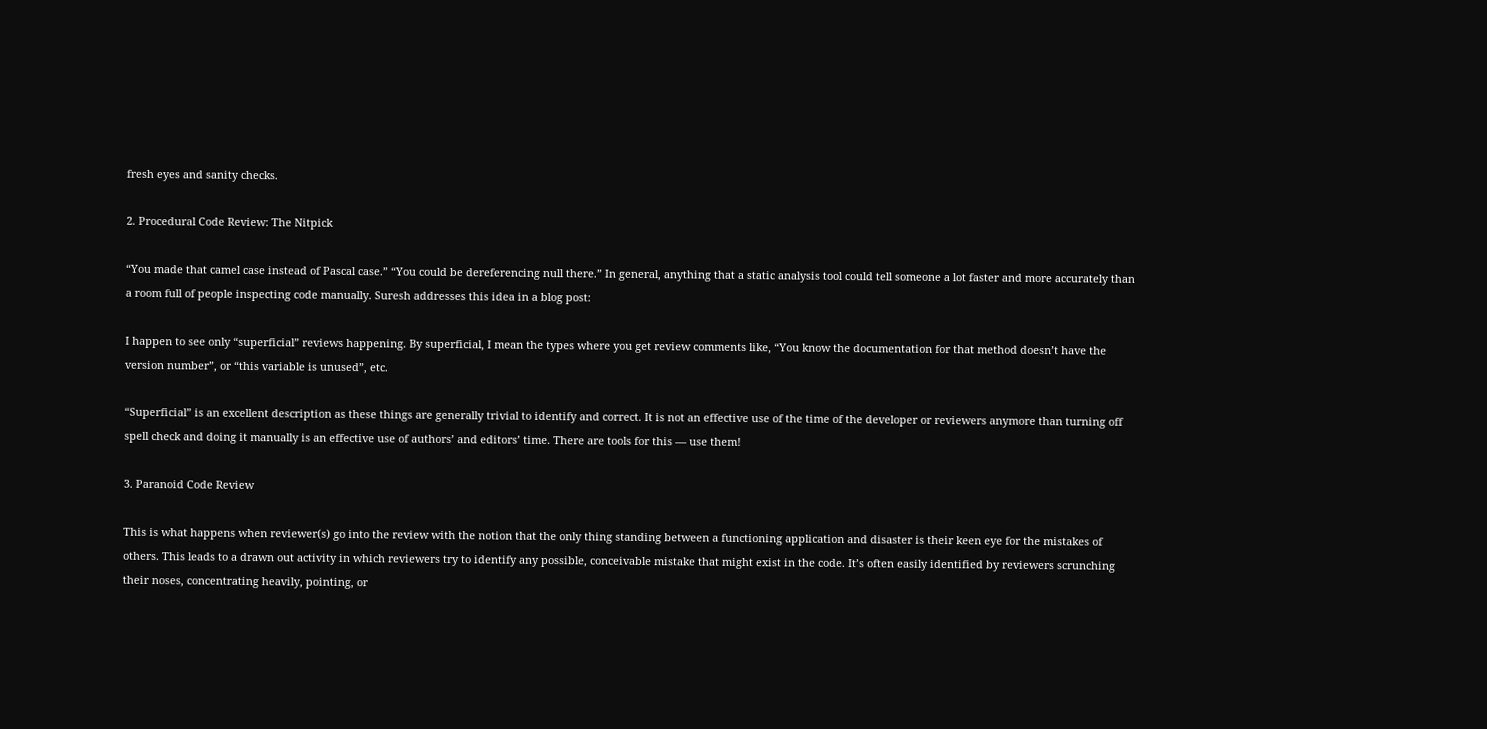fresh eyes and sanity checks.

2. Procedural Code Review: The Nitpick

“You made that camel case instead of Pascal case.” “You could be dereferencing null there.” In general, anything that a static analysis tool could tell someone a lot faster and more accurately than a room full of people inspecting code manually. Suresh addresses this idea in a blog post:

I happen to see only “superficial” reviews happening. By superficial, I mean the types where you get review comments like, “You know the documentation for that method doesn’t have the version number”, or “this variable is unused”, etc.

“Superficial” is an excellent description as these things are generally trivial to identify and correct. It is not an effective use of the time of the developer or reviewers anymore than turning off spell check and doing it manually is an effective use of authors’ and editors’ time. There are tools for this — use them!

3. Paranoid Code Review

This is what happens when reviewer(s) go into the review with the notion that the only thing standing between a functioning application and disaster is their keen eye for the mistakes of others. This leads to a drawn out activity in which reviewers try to identify any possible, conceivable mistake that might exist in the code. It’s often easily identified by reviewers scrunching their noses, concentrating heavily, pointing, or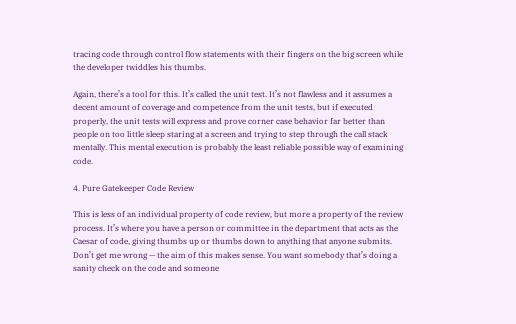tracing code through control flow statements with their fingers on the big screen while the developer twiddles his thumbs.

Again, there’s a tool for this. It’s called the unit test. It’s not flawless and it assumes a decent amount of coverage and competence from the unit tests, but if executed properly, the unit tests will express and prove corner case behavior far better than people on too little sleep staring at a screen and trying to step through the call stack mentally. This mental execution is probably the least reliable possible way of examining code.

4. Pure Gatekeeper Code Review

This is less of an individual property of code review, but more a property of the review process. It’s where you have a person or committee in the department that acts as the Caesar of code, giving thumbs up or thumbs down to anything that anyone submits. Don’t get me wrong — the aim of this makes sense. You want somebody that’s doing a sanity check on the code and someone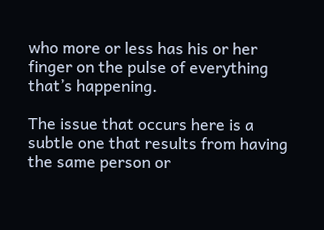who more or less has his or her finger on the pulse of everything that’s happening.

The issue that occurs here is a subtle one that results from having the same person or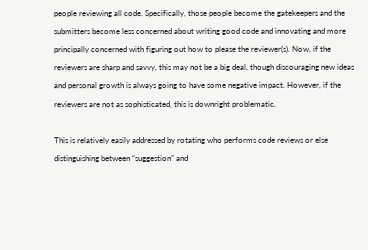people reviewing all code. Specifically, those people become the gatekeepers and the submitters become less concerned about writing good code and innovating and more principally concerned with figuring out how to please the reviewer(s). Now, if the reviewers are sharp and savvy, this may not be a big deal, though discouraging new ideas and personal growth is always going to have some negative impact. However, if the reviewers are not as sophisticated, this is downright problematic.

This is relatively easily addressed by rotating who performs code reviews or else distinguishing between “suggestion” and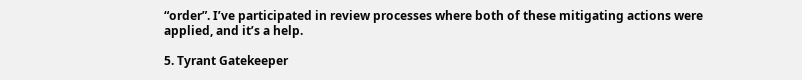“order”. I’ve participated in review processes where both of these mitigating actions were applied, and it’s a help.

5. Tyrant Gatekeeper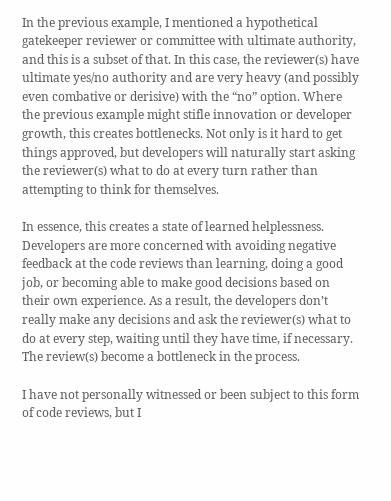In the previous example, I mentioned a hypothetical gatekeeper reviewer or committee with ultimate authority, and this is a subset of that. In this case, the reviewer(s) have ultimate yes/no authority and are very heavy (and possibly even combative or derisive) with the “no” option. Where the previous example might stifle innovation or developer growth, this creates bottlenecks. Not only is it hard to get things approved, but developers will naturally start asking the reviewer(s) what to do at every turn rather than attempting to think for themselves.

In essence, this creates a state of learned helplessness. Developers are more concerned with avoiding negative feedback at the code reviews than learning, doing a good job, or becoming able to make good decisions based on their own experience. As a result, the developers don’t really make any decisions and ask the reviewer(s) what to do at every step, waiting until they have time, if necessary. The review(s) become a bottleneck in the process.

I have not personally witnessed or been subject to this form of code reviews, but I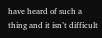have heard of such a thing and it isn’t difficult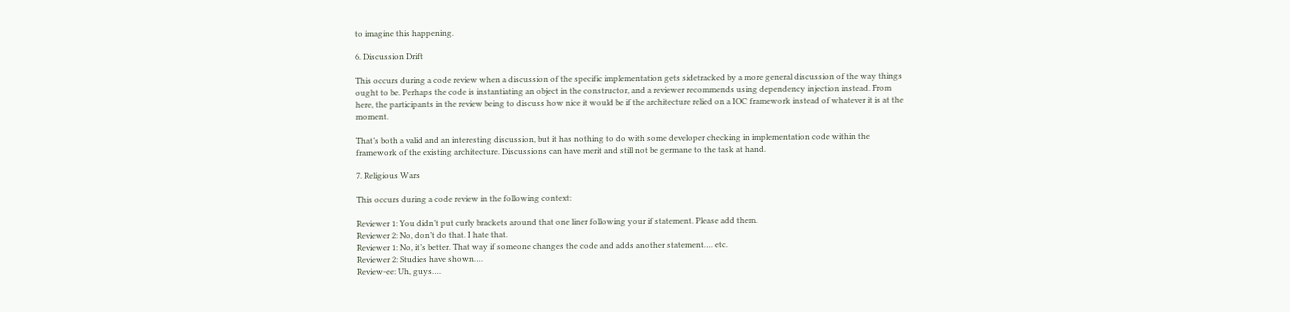to imagine this happening.

6. Discussion Drift

This occurs during a code review when a discussion of the specific implementation gets sidetracked by a more general discussion of the way things ought to be. Perhaps the code is instantiating an object in the constructor, and a reviewer recommends using dependency injection instead. From here, the participants in the review being to discuss how nice it would be if the architecture relied on a IOC framework instead of whatever it is at the moment.

That’s both a valid and an interesting discussion, but it has nothing to do with some developer checking in implementation code within the framework of the existing architecture. Discussions can have merit and still not be germane to the task at hand.

7. Religious Wars

This occurs during a code review in the following context:

Reviewer 1: You didn’t put curly brackets around that one liner following your if statement. Please add them.
Reviewer 2: No, don’t do that. I hate that.
Reviewer 1: No, it’s better. That way if someone changes the code and adds another statement…. etc.
Reviewer 2: Studies have shown….
Review-ee: Uh, guys….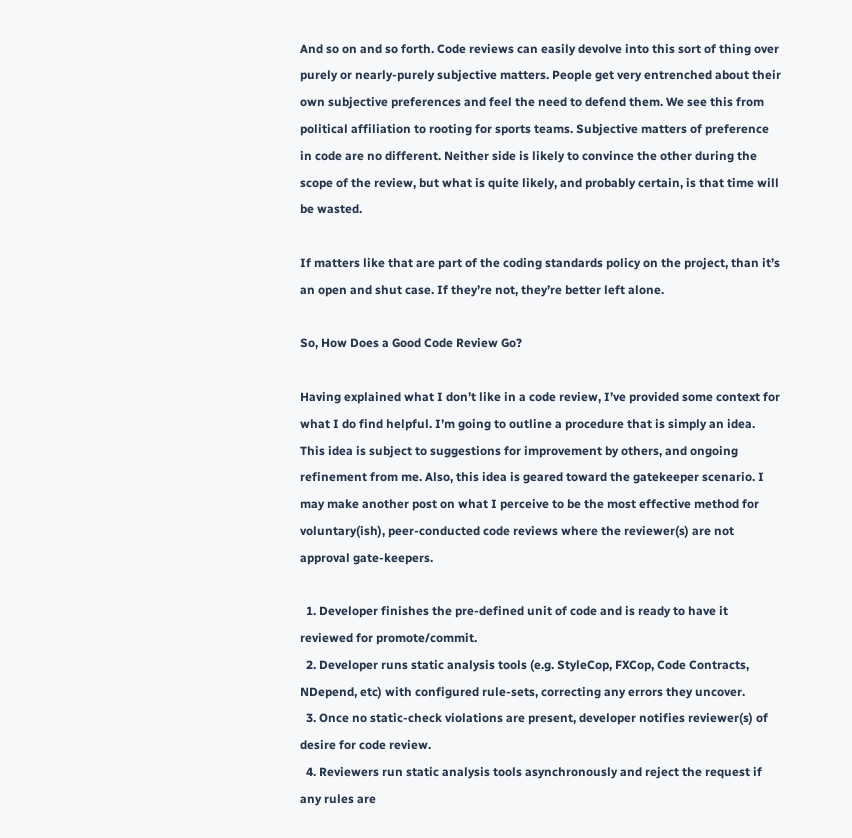And so on and so forth. Code reviews can easily devolve into this sort of thing over purely or nearly-purely subjective matters. People get very entrenched about their own subjective preferences and feel the need to defend them. We see this from political affiliation to rooting for sports teams. Subjective matters of preference in code are no different. Neither side is likely to convince the other during the scope of the review, but what is quite likely, and probably certain, is that time will be wasted.

If matters like that are part of the coding standards policy on the project, than it’s an open and shut case. If they’re not, they’re better left alone.

So, How Does a Good Code Review Go?

Having explained what I don’t like in a code review, I’ve provided some context for what I do find helpful. I’m going to outline a procedure that is simply an idea. This idea is subject to suggestions for improvement by others, and ongoing refinement from me. Also, this idea is geared toward the gatekeeper scenario. I may make another post on what I perceive to be the most effective method for voluntary(ish), peer-conducted code reviews where the reviewer(s) are not approval gate-keepers.

  1. Developer finishes the pre-defined unit of code and is ready to have it reviewed for promote/commit.
  2. Developer runs static analysis tools (e.g. StyleCop, FXCop, Code Contracts, NDepend, etc) with configured rule-sets, correcting any errors they uncover.
  3. Once no static-check violations are present, developer notifies reviewer(s) of desire for code review.
  4. Reviewers run static analysis tools asynchronously and reject the request if any rules are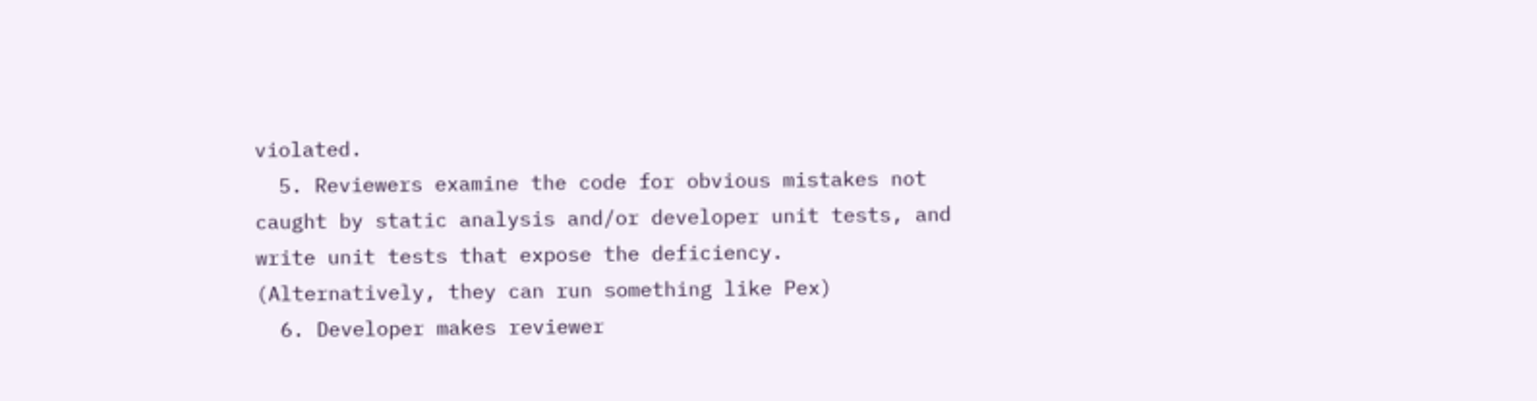violated.
  5. Reviewers examine the code for obvious mistakes not caught by static analysis and/or developer unit tests, and write unit tests that expose the deficiency. (Alternatively, they can run something like Pex)
  6. Developer makes reviewer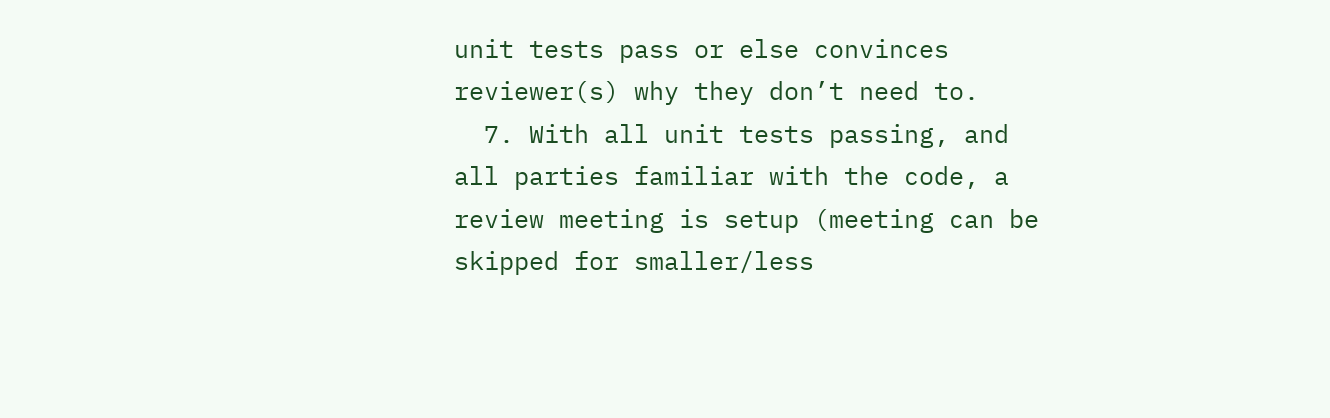unit tests pass or else convinces reviewer(s) why they don’t need to.
  7. With all unit tests passing, and all parties familiar with the code, a review meeting is setup (meeting can be skipped for smaller/less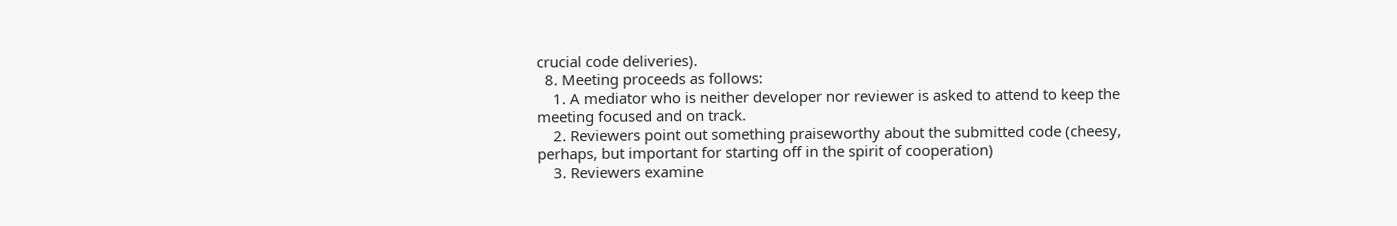crucial code deliveries).
  8. Meeting proceeds as follows:
    1. A mediator who is neither developer nor reviewer is asked to attend to keep the meeting focused and on track.
    2. Reviewers point out something praiseworthy about the submitted code (cheesy, perhaps, but important for starting off in the spirit of cooperation)
    3. Reviewers examine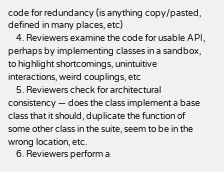code for redundancy (is anything copy/pasted, defined in many places, etc)
    4. Reviewers examine the code for usable API, perhaps by implementing classes in a sandbox, to highlight shortcomings, unintuitive interactions, weird couplings, etc
    5. Reviewers check for architectural consistency — does the class implement a base class that it should, duplicate the function of some other class in the suite, seem to be in the wrong location, etc.
    6. Reviewers perform a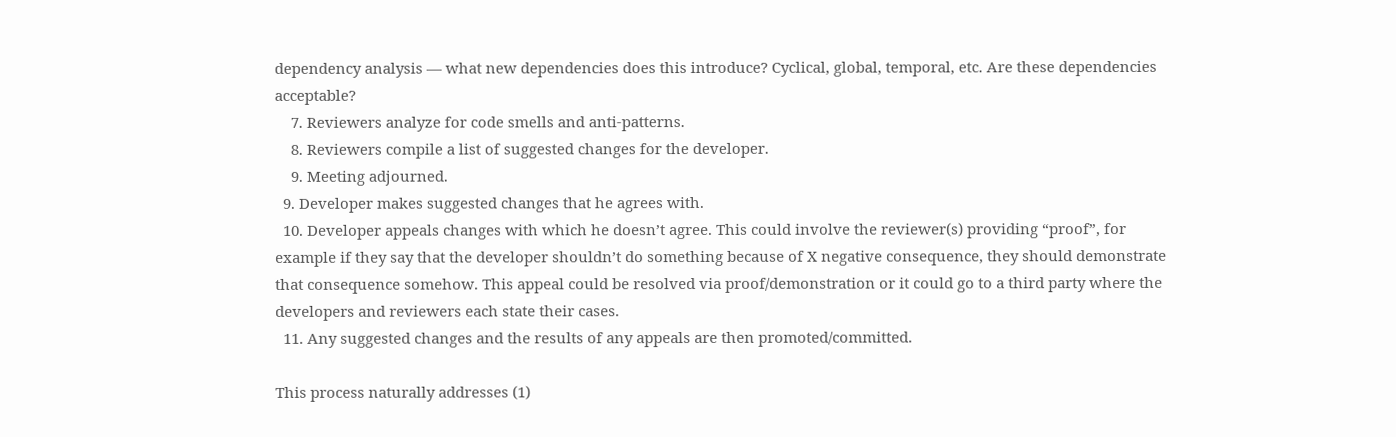dependency analysis — what new dependencies does this introduce? Cyclical, global, temporal, etc. Are these dependencies acceptable?
    7. Reviewers analyze for code smells and anti-patterns.
    8. Reviewers compile a list of suggested changes for the developer.
    9. Meeting adjourned.
  9. Developer makes suggested changes that he agrees with.
  10. Developer appeals changes with which he doesn’t agree. This could involve the reviewer(s) providing “proof”, for example if they say that the developer shouldn’t do something because of X negative consequence, they should demonstrate that consequence somehow. This appeal could be resolved via proof/demonstration or it could go to a third party where the developers and reviewers each state their cases.
  11. Any suggested changes and the results of any appeals are then promoted/committed.

This process naturally addresses (1)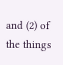and (2) of the things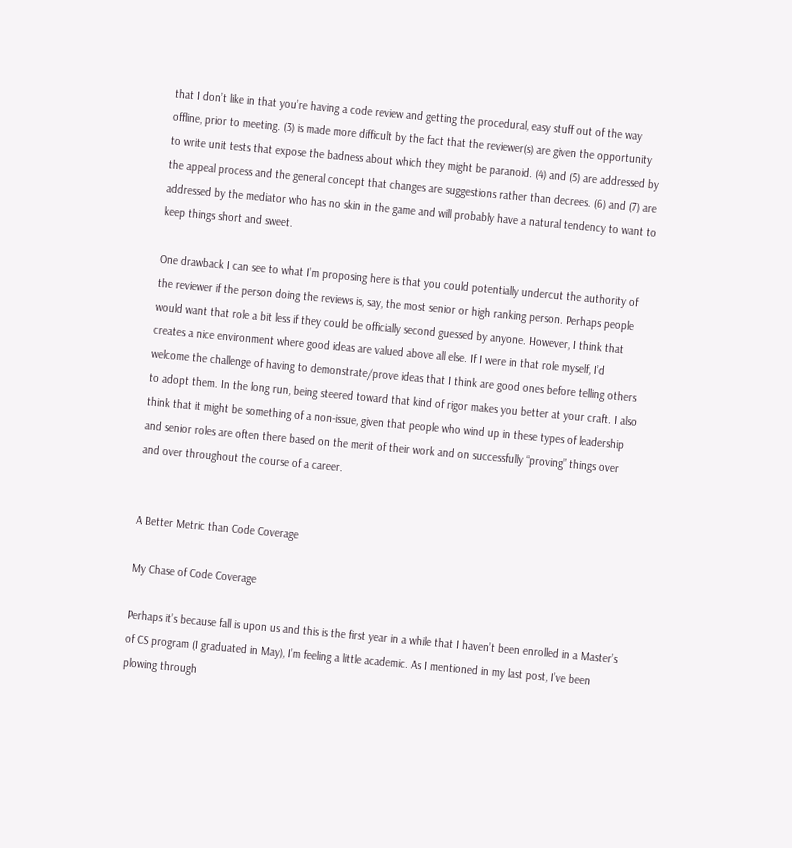that I don’t like in that you’re having a code review and getting the procedural, easy stuff out of the way offline, prior to meeting. (3) is made more difficult by the fact that the reviewer(s) are given the opportunity to write unit tests that expose the badness about which they might be paranoid. (4) and (5) are addressed by the appeal process and the general concept that changes are suggestions rather than decrees. (6) and (7) are addressed by the mediator who has no skin in the game and will probably have a natural tendency to want to keep things short and sweet.

One drawback I can see to what I’m proposing here is that you could potentially undercut the authority of the reviewer if the person doing the reviews is, say, the most senior or high ranking person. Perhaps people would want that role a bit less if they could be officially second guessed by anyone. However, I think that creates a nice environment where good ideas are valued above all else. If I were in that role myself, I’d welcome the challenge of having to demonstrate/prove ideas that I think are good ones before telling others to adopt them. In the long run, being steered toward that kind of rigor makes you better at your craft. I also think that it might be something of a non-issue, given that people who wind up in these types of leadership and senior roles are often there based on the merit of their work and on successfully “proving” things over and over throughout the course of a career.


A Better Metric than Code Coverage

My Chase of Code Coverage

Perhaps it’s because fall is upon us and this is the first year in a while that I haven’t been enrolled in a Master’s of CS program (I graduated in May), I’m feeling a little academic. As I mentioned in my last post, I’ve been plowing through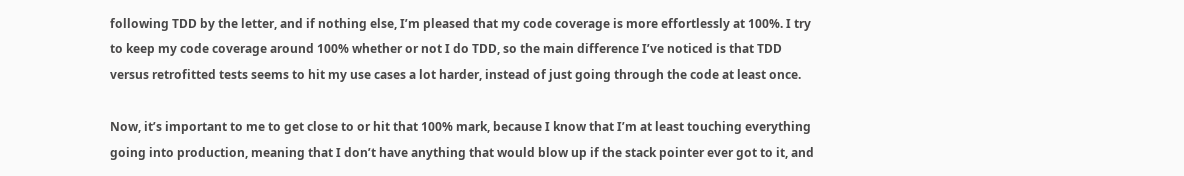following TDD by the letter, and if nothing else, I’m pleased that my code coverage is more effortlessly at 100%. I try to keep my code coverage around 100% whether or not I do TDD, so the main difference I’ve noticed is that TDD versus retrofitted tests seems to hit my use cases a lot harder, instead of just going through the code at least once.

Now, it’s important to me to get close to or hit that 100% mark, because I know that I’m at least touching everything going into production, meaning that I don’t have anything that would blow up if the stack pointer ever got to it, and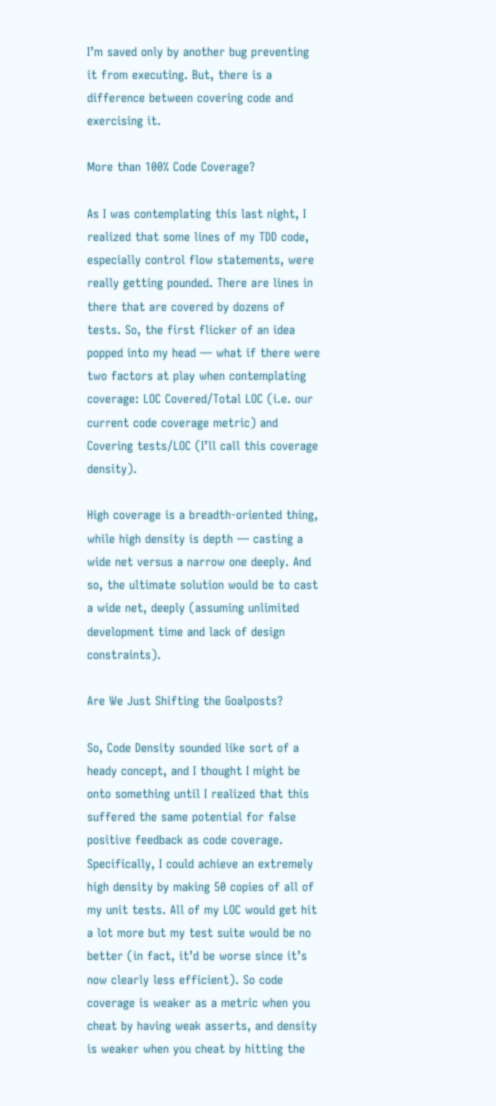I’m saved only by another bug preventing it from executing. But, there is a difference between covering code and exercising it.

More than 100% Code Coverage?

As I was contemplating this last night, I realized that some lines of my TDD code, especially control flow statements, were really getting pounded. There are lines in there that are covered by dozens of tests. So, the first flicker of an idea popped into my head — what if there were two factors at play when contemplating coverage: LOC Covered/Total LOC (i.e. our current code coverage metric) and Covering tests/LOC (I’ll call this coverage density).

High coverage is a breadth-oriented thing, while high density is depth — casting a wide net versus a narrow one deeply. And so, the ultimate solution would be to cast a wide net, deeply (assuming unlimited development time and lack of design constraints).

Are We Just Shifting the Goalposts?

So, Code Density sounded like sort of a heady concept, and I thought I might be onto something until I realized that this suffered the same potential for false positive feedback as code coverage. Specifically, I could achieve an extremely high density by making 50 copies of all of my unit tests. All of my LOC would get hit a lot more but my test suite would be no better (in fact, it’d be worse since it’s now clearly less efficient). So code coverage is weaker as a metric when you cheat by having weak asserts, and density is weaker when you cheat by hitting the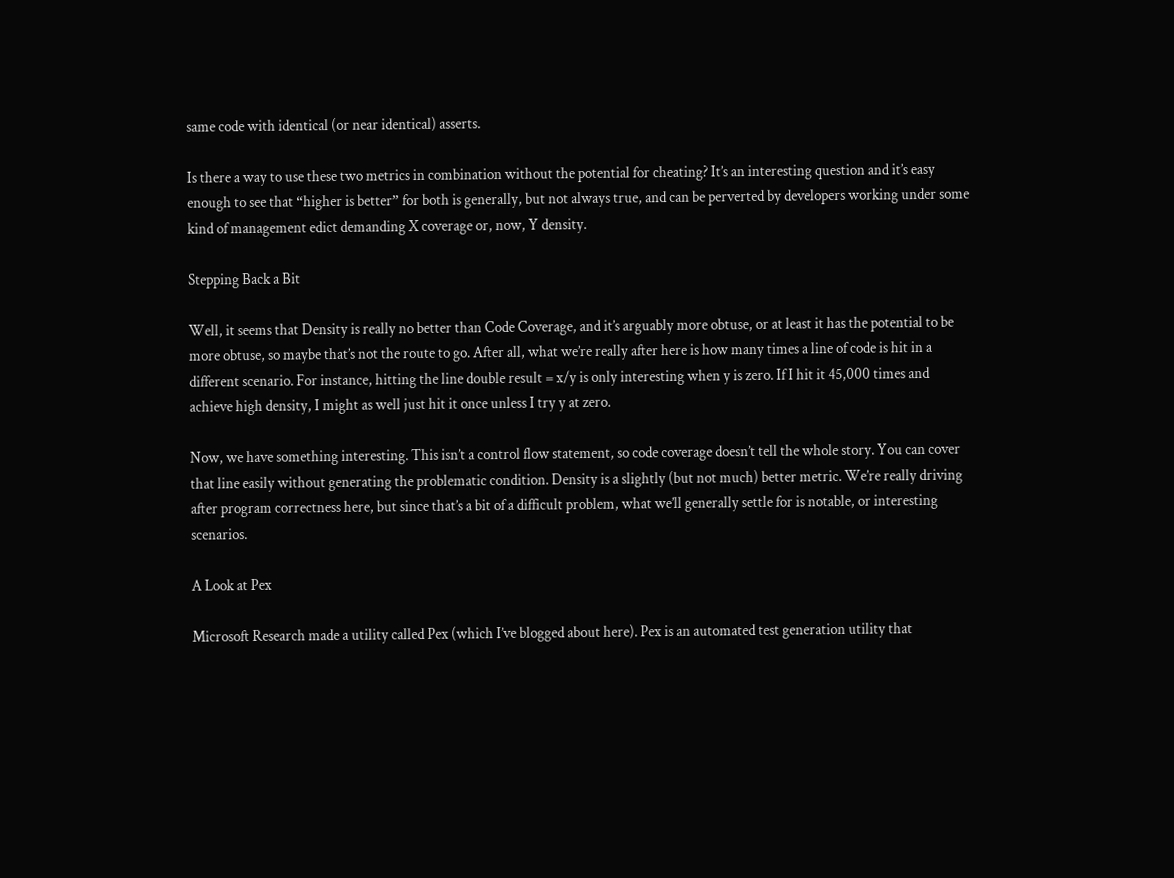same code with identical (or near identical) asserts.

Is there a way to use these two metrics in combination without the potential for cheating? It’s an interesting question and it’s easy enough to see that “higher is better” for both is generally, but not always true, and can be perverted by developers working under some kind of management edict demanding X coverage or, now, Y density.

Stepping Back a Bit

Well, it seems that Density is really no better than Code Coverage, and it’s arguably more obtuse, or at least it has the potential to be more obtuse, so maybe that’s not the route to go. After all, what we’re really after here is how many times a line of code is hit in a different scenario. For instance, hitting the line double result = x/y is only interesting when y is zero. If I hit it 45,000 times and achieve high density, I might as well just hit it once unless I try y at zero.

Now, we have something interesting. This isn’t a control flow statement, so code coverage doesn’t tell the whole story. You can cover that line easily without generating the problematic condition. Density is a slightly (but not much) better metric. We’re really driving after program correctness here, but since that’s a bit of a difficult problem, what we’ll generally settle for is notable, or interesting scenarios.

A Look at Pex

Microsoft Research made a utility called Pex (which I’ve blogged about here). Pex is an automated test generation utility that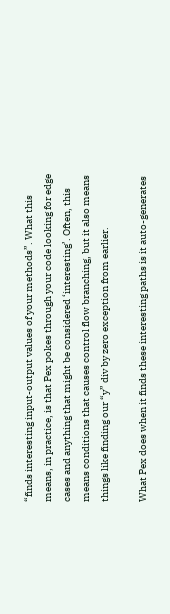“finds interesting input-output values of your methods”. What this means, in practice, is that Pex pokes through your code looking for edge cases and anything that might be considered ‘interesting’. Often, this means conditions that causes control flow branching, but it also means things like finding our “y” div by zero exception from earlier.

What Pex does when it finds these interesting paths is it auto-generates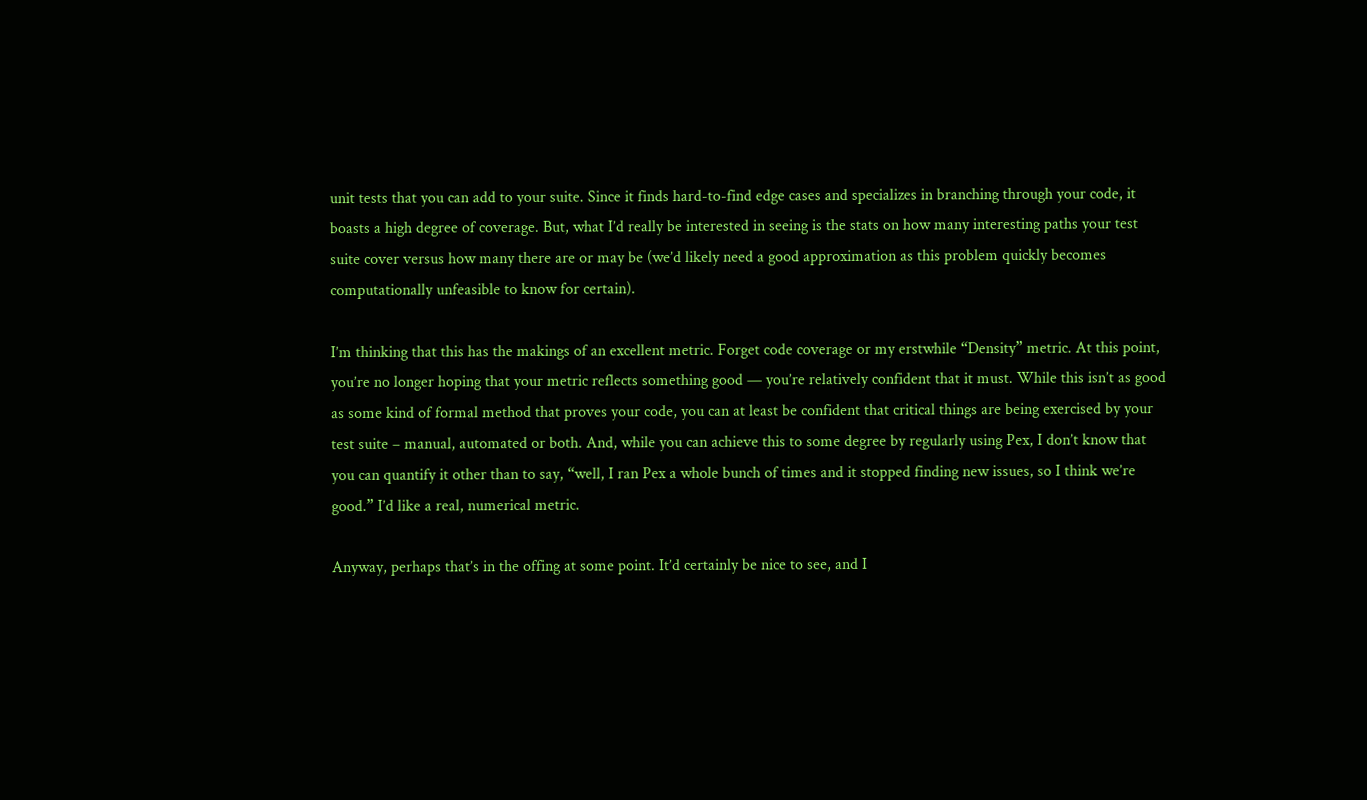unit tests that you can add to your suite. Since it finds hard-to-find edge cases and specializes in branching through your code, it boasts a high degree of coverage. But, what I’d really be interested in seeing is the stats on how many interesting paths your test suite cover versus how many there are or may be (we’d likely need a good approximation as this problem quickly becomes computationally unfeasible to know for certain).

I’m thinking that this has the makings of an excellent metric. Forget code coverage or my erstwhile “Density” metric. At this point, you’re no longer hoping that your metric reflects something good — you’re relatively confident that it must. While this isn’t as good as some kind of formal method that proves your code, you can at least be confident that critical things are being exercised by your test suite – manual, automated or both. And, while you can achieve this to some degree by regularly using Pex, I don’t know that you can quantify it other than to say, “well, I ran Pex a whole bunch of times and it stopped finding new issues, so I think we’re good.” I’d like a real, numerical metric.

Anyway, perhaps that’s in the offing at some point. It’d certainly be nice to see, and I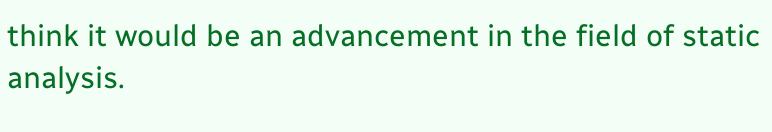think it would be an advancement in the field of static analysis.